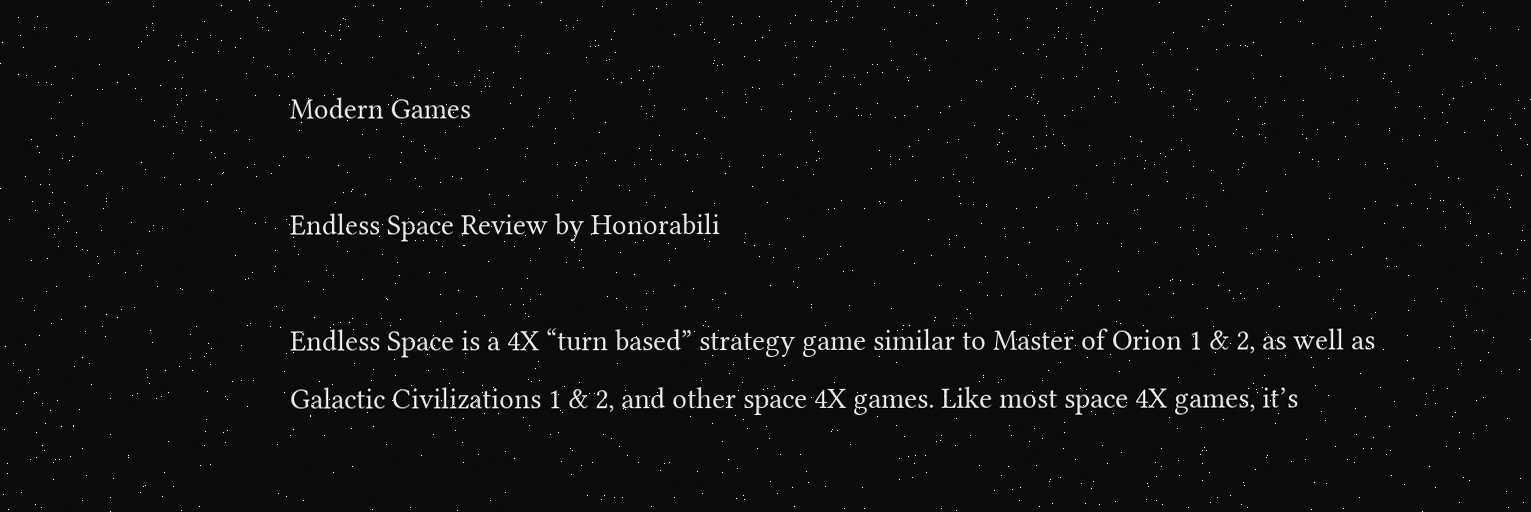Modern Games

Endless Space Review by Honorabili

Endless Space is a 4X “turn based” strategy game similar to Master of Orion 1 & 2, as well as Galactic Civilizations 1 & 2, and other space 4X games. Like most space 4X games, it’s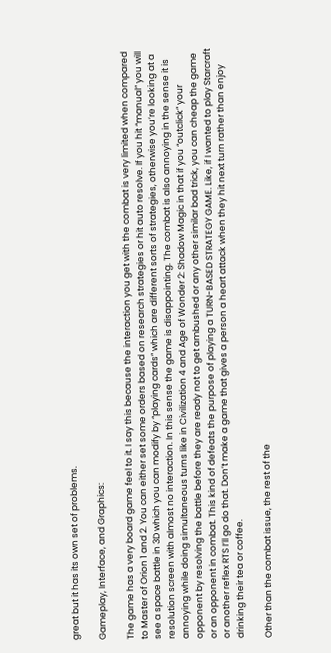great but it has its own set of problems.

Gameplay, Interface, and Graphics:

The game has a very board game feel to it. I say this because the interaction you get with the combat is very limited when compared to Master of Orion 1 and 2. You can either set some orders based on research strategies or hit auto resolve. If you hit “manual” you will see a space battle in 3D which you can modify by “playing cards” which are different sorts of strategies, otherwise you’re looking at a resolution screen with almost no interaction. In this sense the game is disappointing. The combat is also annoying in the sense it is annoying while doing simultaneous turns like in Civilization 4 and Age of Wonder 2: Shadow Magic in that if you “outclick” your opponent by resolving the battle before they are ready not to get ambushed or any other similar bad trick, you can cheap the game or an opponent in combat. This kind of defeats the purpose of playing a TURN-BASED STRATEGY GAME. Like, if I wanted to play Starcraft or another reflex RTS I’ll go do that. Don’t make a game that gives a person a heart attack when they hit next turn rather than enjoy drinking their tea or coffee.

Other than the combat issue, the rest of the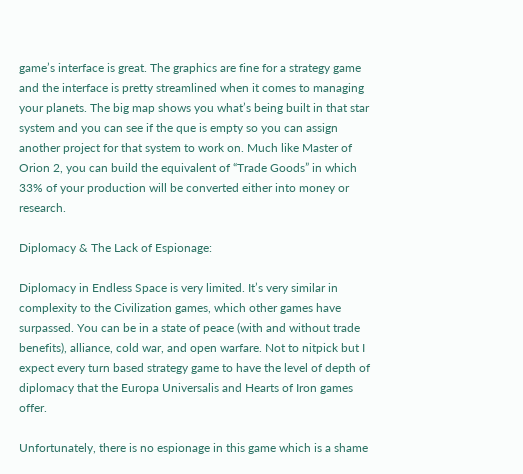game’s interface is great. The graphics are fine for a strategy game and the interface is pretty streamlined when it comes to managing your planets. The big map shows you what’s being built in that star system and you can see if the que is empty so you can assign another project for that system to work on. Much like Master of Orion 2, you can build the equivalent of “Trade Goods” in which 33% of your production will be converted either into money or research.

Diplomacy & The Lack of Espionage:

Diplomacy in Endless Space is very limited. It’s very similar in complexity to the Civilization games, which other games have surpassed. You can be in a state of peace (with and without trade benefits), alliance, cold war, and open warfare. Not to nitpick but I expect every turn based strategy game to have the level of depth of diplomacy that the Europa Universalis and Hearts of Iron games offer.

Unfortunately, there is no espionage in this game which is a shame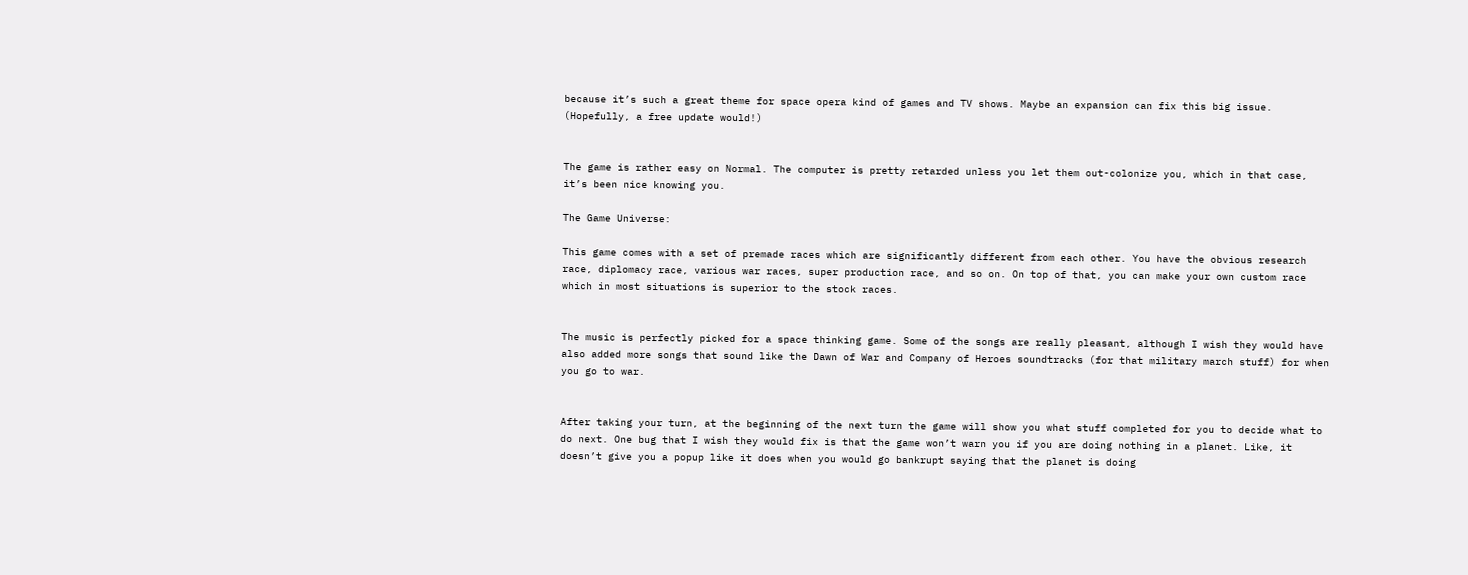because it’s such a great theme for space opera kind of games and TV shows. Maybe an expansion can fix this big issue. (Hopefully, a free update would!)


The game is rather easy on Normal. The computer is pretty retarded unless you let them out-colonize you, which in that case, it’s been nice knowing you.

The Game Universe:

This game comes with a set of premade races which are significantly different from each other. You have the obvious research race, diplomacy race, various war races, super production race, and so on. On top of that, you can make your own custom race which in most situations is superior to the stock races.


The music is perfectly picked for a space thinking game. Some of the songs are really pleasant, although I wish they would have also added more songs that sound like the Dawn of War and Company of Heroes soundtracks (for that military march stuff) for when you go to war.


After taking your turn, at the beginning of the next turn the game will show you what stuff completed for you to decide what to do next. One bug that I wish they would fix is that the game won’t warn you if you are doing nothing in a planet. Like, it doesn’t give you a popup like it does when you would go bankrupt saying that the planet is doing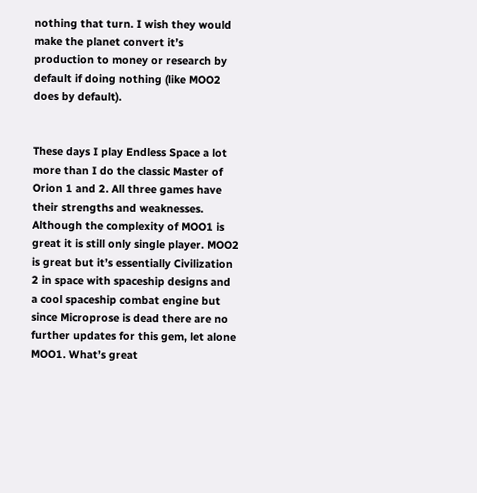nothing that turn. I wish they would make the planet convert it’s production to money or research by default if doing nothing (like MOO2 does by default).


These days I play Endless Space a lot more than I do the classic Master of Orion 1 and 2. All three games have their strengths and weaknesses. Although the complexity of MOO1 is great it is still only single player. MOO2 is great but it’s essentially Civilization 2 in space with spaceship designs and a cool spaceship combat engine but since Microprose is dead there are no further updates for this gem, let alone MOO1. What’s great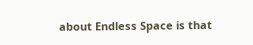about Endless Space is that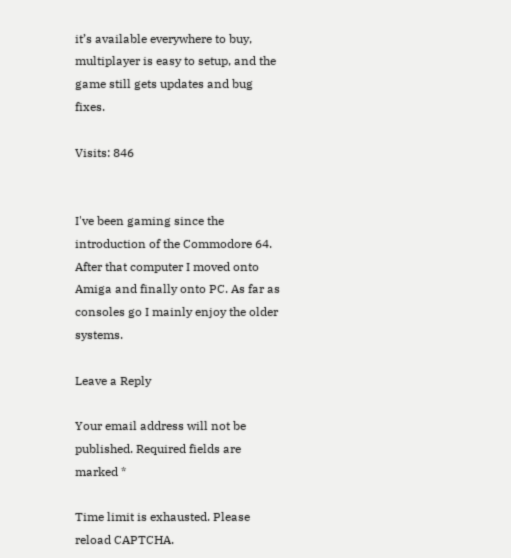it’s available everywhere to buy, multiplayer is easy to setup, and the game still gets updates and bug fixes.

Visits: 846


I've been gaming since the introduction of the Commodore 64. After that computer I moved onto Amiga and finally onto PC. As far as consoles go I mainly enjoy the older systems.

Leave a Reply

Your email address will not be published. Required fields are marked *

Time limit is exhausted. Please reload CAPTCHA.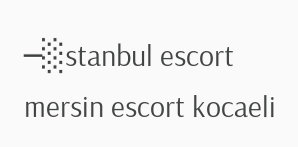─░stanbul escort mersin escort kocaeli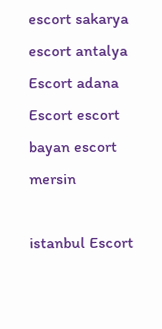escort sakarya escort antalya Escort adana Escort escort bayan escort mersin

istanbul Escort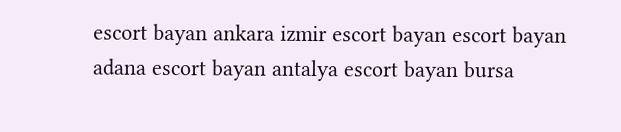escort bayan ankara izmir escort bayan escort bayan adana escort bayan antalya escort bayan bursa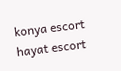konya escort hayat escort